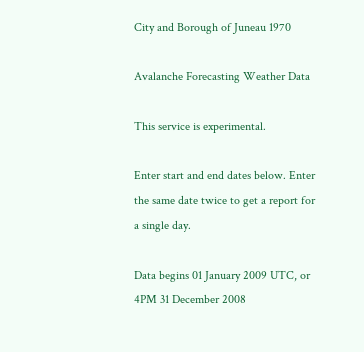City and Borough of Juneau 1970

Avalanche Forecasting Weather Data

This service is experimental.

Enter start and end dates below. Enter the same date twice to get a report for a single day.

Data begins 01 January 2009 UTC, or 4PM 31 December 2008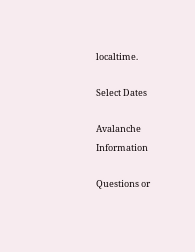localtime.

Select Dates

Avalanche Information

Questions or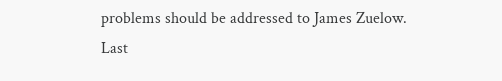problems should be addressed to James Zuelow.
Last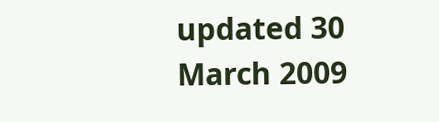updated 30 March 2009